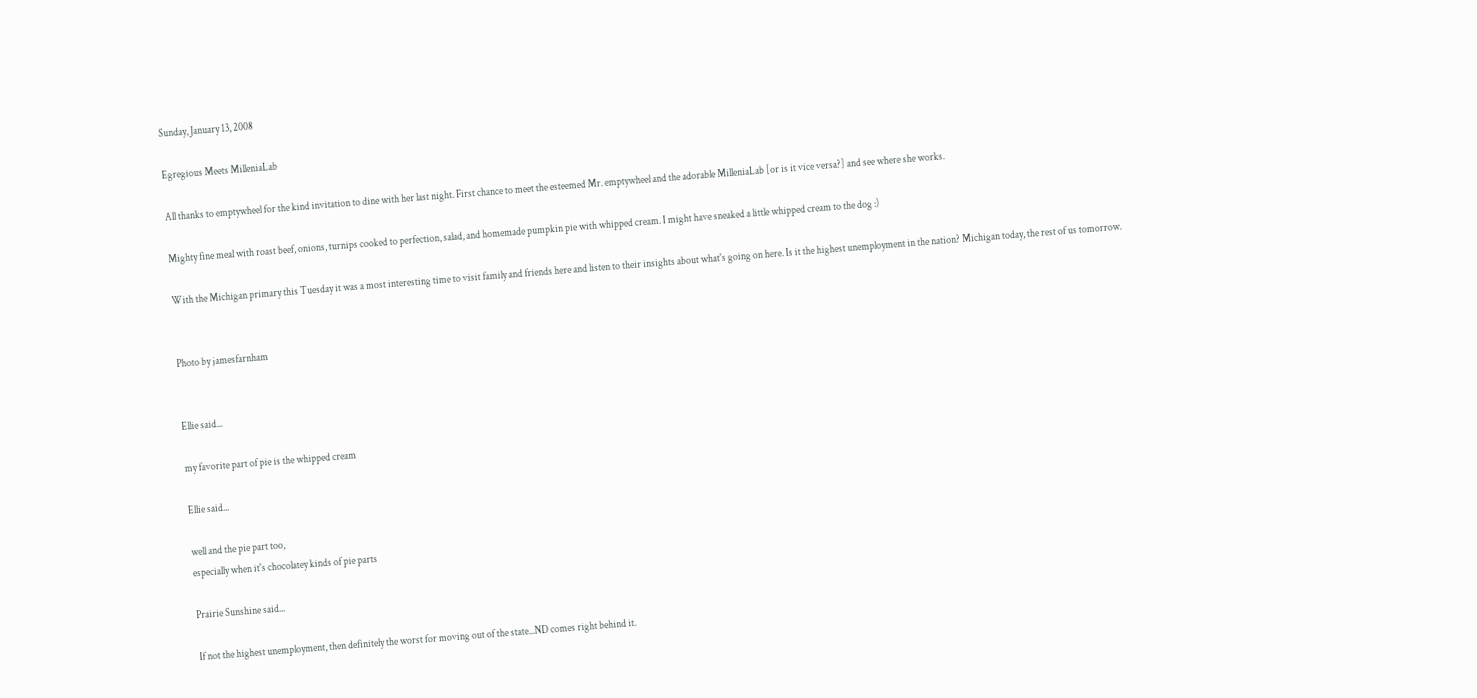Sunday, January 13, 2008

Egregious Meets MilleniaLab

All thanks to emptywheel for the kind invitation to dine with her last night. First chance to meet the esteemed Mr. emptywheel and the adorable MilleniaLab [or is it vice versa?] and see where she works.

Mighty fine meal with roast beef, onions, turnips cooked to perfection, salad, and homemade pumpkin pie with whipped cream. I might have sneaked a little whipped cream to the dog :)

With the Michigan primary this Tuesday it was a most interesting time to visit family and friends here and listen to their insights about what's going on here. Is it the highest unemployment in the nation? Michigan today, the rest of us tomorrow.


Photo by jamesfarnham


Ellie said...

my favorite part of pie is the whipped cream

Ellie said...

well and the pie part too,
especially when it's chocolatey kinds of pie parts

Prairie Sunshine said...

If not the highest unemployment, then definitely the worst for moving out of the state...ND comes right behind it.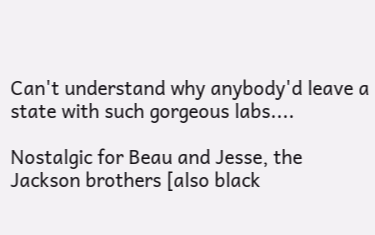Can't understand why anybody'd leave a state with such gorgeous labs....

Nostalgic for Beau and Jesse, the Jackson brothers [also black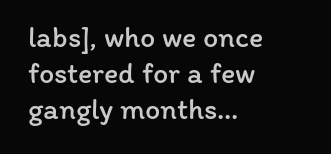labs], who we once fostered for a few gangly months...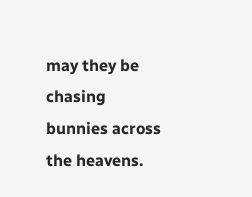may they be chasing bunnies across the heavens.